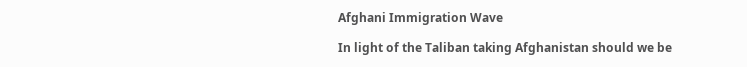Afghani Immigration Wave

In light of the Taliban taking Afghanistan should we be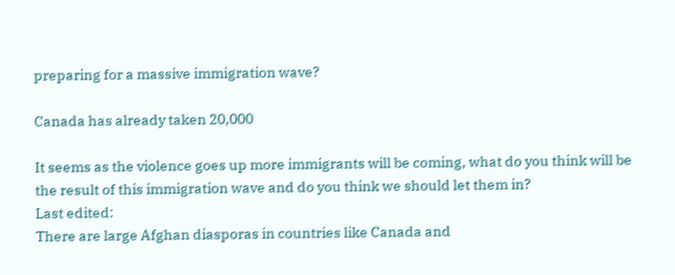preparing for a massive immigration wave?

Canada has already taken 20,000

It seems as the violence goes up more immigrants will be coming, what do you think will be the result of this immigration wave and do you think we should let them in?
Last edited:
There are large Afghan diasporas in countries like Canada and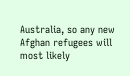Australia, so any new Afghan refugees will most likely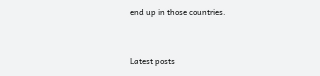end up in those countries.


Latest posts